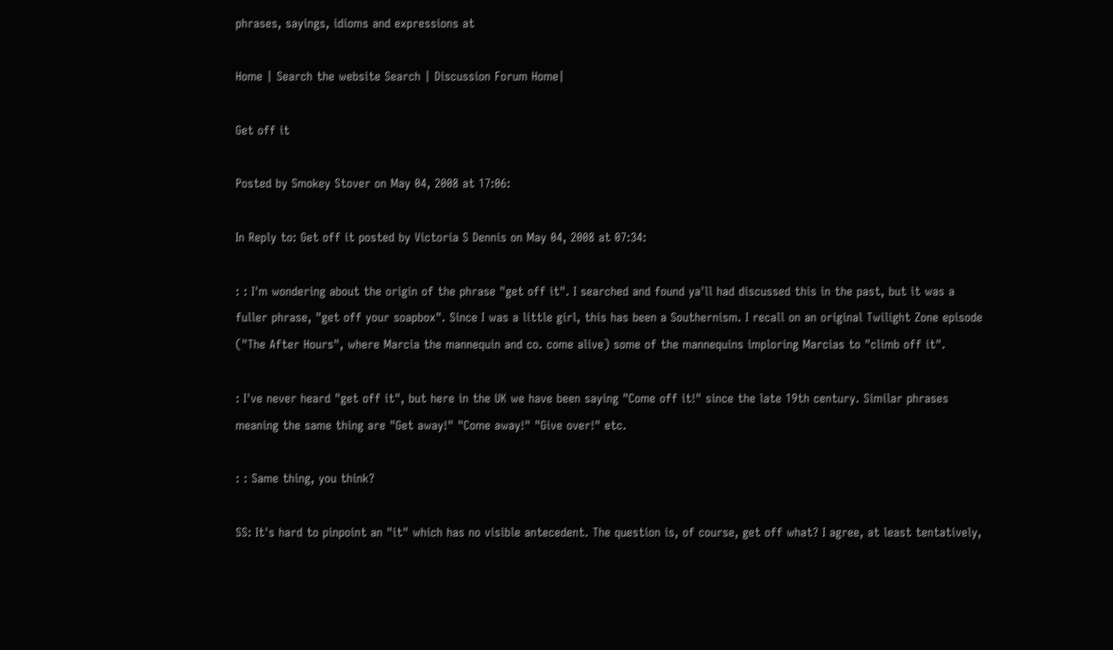phrases, sayings, idioms and expressions at

Home | Search the website Search | Discussion Forum Home|

Get off it

Posted by Smokey Stover on May 04, 2008 at 17:06:

In Reply to: Get off it posted by Victoria S Dennis on May 04, 2008 at 07:34:

: : I'm wondering about the origin of the phrase "get off it". I searched and found ya'll had discussed this in the past, but it was a fuller phrase, "get off your soapbox". Since I was a little girl, this has been a Southernism. I recall on an original Twilight Zone episode ("The After Hours", where Marcia the mannequin and co. come alive) some of the mannequins imploring Marcias to "climb off it".

: I've never heard "get off it", but here in the UK we have been saying "Come off it!" since the late 19th century. Similar phrases meaning the same thing are "Get away!" "Come away!" "Give over!" etc.

: : Same thing, you think?

SS: It's hard to pinpoint an "it" which has no visible antecedent. The question is, of course, get off what? I agree, at least tentatively,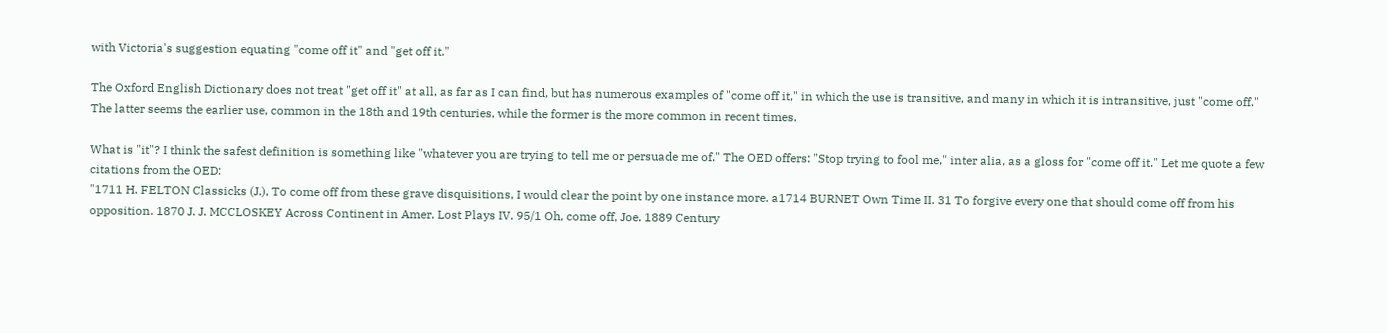with Victoria's suggestion equating "come off it" and "get off it."

The Oxford English Dictionary does not treat "get off it" at all, as far as I can find, but has numerous examples of "come off it," in which the use is transitive, and many in which it is intransitive, just "come off." The latter seems the earlier use, common in the 18th and 19th centuries, while the former is the more common in recent times.

What is "it"? I think the safest definition is something like "whatever you are trying to tell me or persuade me of." The OED offers: "Stop trying to fool me," inter alia, as a gloss for "come off it." Let me quote a few citations from the OED:
"1711 H. FELTON Classicks (J.), To come off from these grave disquisitions, I would clear the point by one instance more. a1714 BURNET Own Time II. 31 To forgive every one that should come off from his opposition. 1870 J. J. MCCLOSKEY Across Continent in Amer. Lost Plays IV. 95/1 Oh, come off, Joe. 1889 Century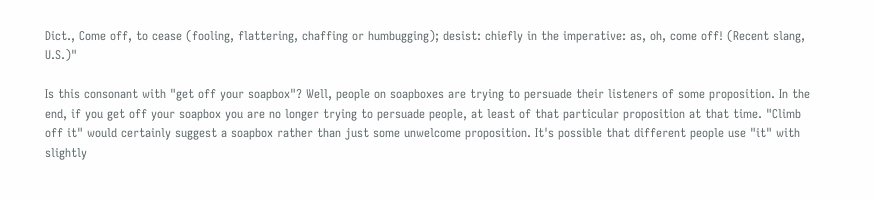Dict., Come off, to cease (fooling, flattering, chaffing or humbugging); desist: chiefly in the imperative: as, oh, come off! (Recent slang, U.S.)"

Is this consonant with "get off your soapbox"? Well, people on soapboxes are trying to persuade their listeners of some proposition. In the end, if you get off your soapbox you are no longer trying to persuade people, at least of that particular proposition at that time. "Climb off it" would certainly suggest a soapbox rather than just some unwelcome proposition. It's possible that different people use "it" with slightly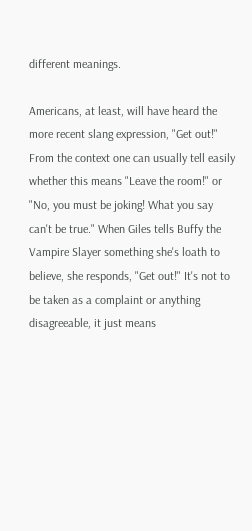different meanings.

Americans, at least, will have heard the more recent slang expression, "Get out!" From the context one can usually tell easily whether this means "Leave the room!" or "No, you must be joking! What you say can't be true." When Giles tells Buffy the Vampire Slayer something she's loath to believe, she responds, "Get out!" It's not to be taken as a complaint or anything disagreeable, it just means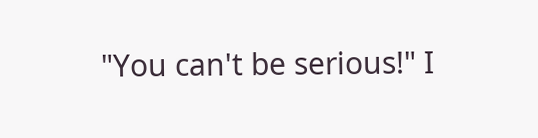"You can't be serious!" I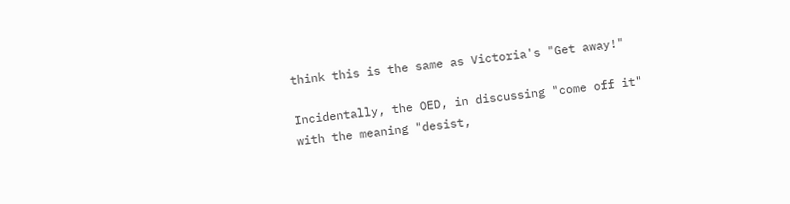think this is the same as Victoria's "Get away!"

Incidentally, the OED, in discussing "come off it" with the meaning "desist,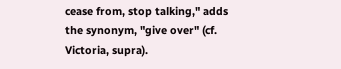cease from, stop talking," adds the synonym, "give over" (cf. Victoria, supra).